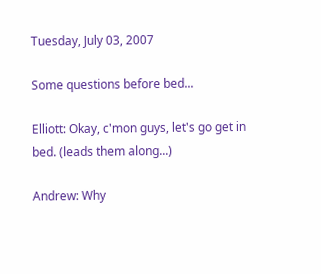Tuesday, July 03, 2007

Some questions before bed...

Elliott: Okay, c'mon guys, let's go get in bed. (leads them along...)

Andrew: Why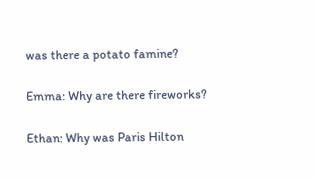was there a potato famine?

Emma: Why are there fireworks?

Ethan: Why was Paris Hilton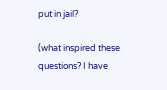put in jail?

(what inspired these questions? I have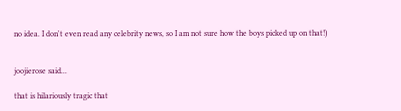no idea. I don't even read any celebrity news, so I am not sure how the boys picked up on that!)


joojierose said...

that is hilariously tragic that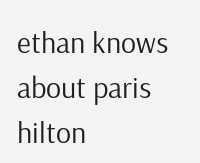ethan knows about paris hilton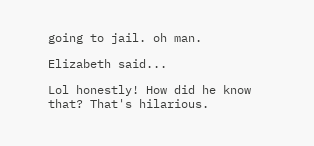going to jail. oh man.

Elizabeth said...

Lol honestly! How did he know that? That's hilarious.